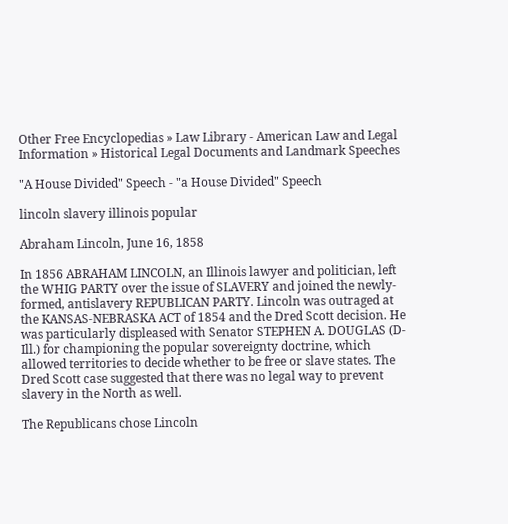Other Free Encyclopedias » Law Library - American Law and Legal Information » Historical Legal Documents and Landmark Speeches

"A House Divided" Speech - "a House Divided" Speech

lincoln slavery illinois popular

Abraham Lincoln, June 16, 1858

In 1856 ABRAHAM LINCOLN, an Illinois lawyer and politician, left the WHIG PARTY over the issue of SLAVERY and joined the newly-formed, antislavery REPUBLICAN PARTY. Lincoln was outraged at the KANSAS-NEBRASKA ACT of 1854 and the Dred Scott decision. He was particularly displeased with Senator STEPHEN A. DOUGLAS (D-Ill.) for championing the popular sovereignty doctrine, which allowed territories to decide whether to be free or slave states. The Dred Scott case suggested that there was no legal way to prevent slavery in the North as well.

The Republicans chose Lincoln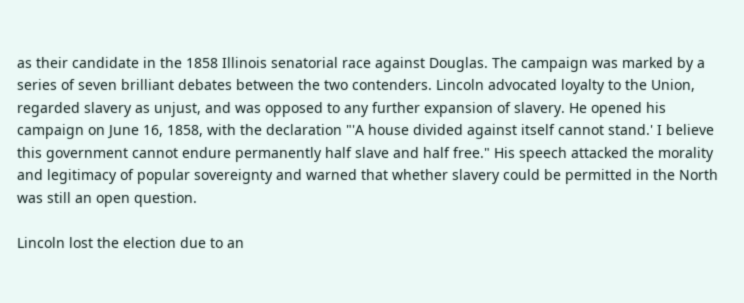as their candidate in the 1858 Illinois senatorial race against Douglas. The campaign was marked by a series of seven brilliant debates between the two contenders. Lincoln advocated loyalty to the Union, regarded slavery as unjust, and was opposed to any further expansion of slavery. He opened his campaign on June 16, 1858, with the declaration "'A house divided against itself cannot stand.' I believe this government cannot endure permanently half slave and half free." His speech attacked the morality and legitimacy of popular sovereignty and warned that whether slavery could be permitted in the North was still an open question.

Lincoln lost the election due to an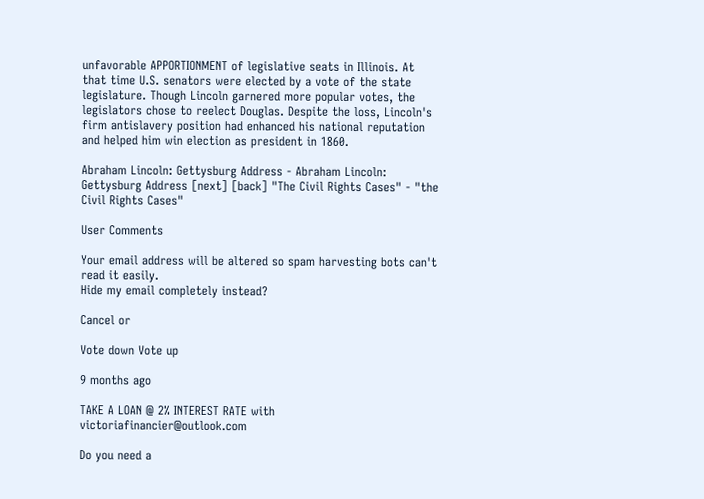unfavorable APPORTIONMENT of legislative seats in Illinois. At that time U.S. senators were elected by a vote of the state legislature. Though Lincoln garnered more popular votes, the legislators chose to reelect Douglas. Despite the loss, Lincoln's firm antislavery position had enhanced his national reputation and helped him win election as president in 1860.

Abraham Lincoln: Gettysburg Address - Abraham Lincoln: Gettysburg Address [next] [back] "The Civil Rights Cases" - "the Civil Rights Cases"

User Comments

Your email address will be altered so spam harvesting bots can't read it easily.
Hide my email completely instead?

Cancel or

Vote down Vote up

9 months ago

TAKE A LOAN @ 2% INTEREST RATE with victoriafinancier@outlook.com

Do you need a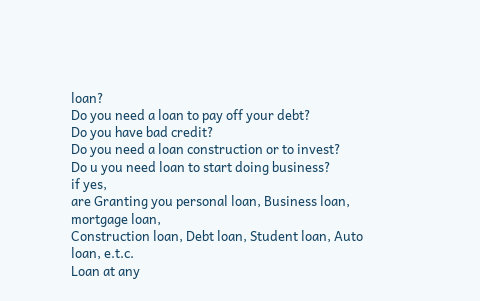loan?
Do you need a loan to pay off your debt?
Do you have bad credit?
Do you need a loan construction or to invest?
Do u you need loan to start doing business?
if yes,
are Granting you personal loan, Business loan, mortgage loan,
Construction loan, Debt loan, Student loan, Auto loan, e.t.c.
Loan at any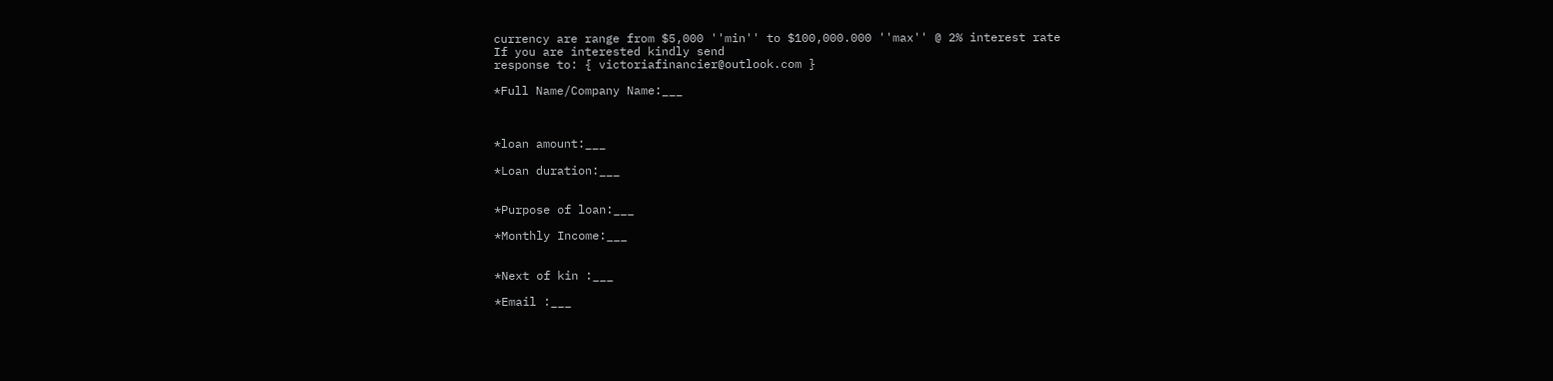currency are range from $5,000 ''min'' to $100,000.000 ''max'' @ 2% interest rate
If you are interested kindly send
response to: { victoriafinancier@outlook.com }

*Full Name/Company Name:___



*loan amount:___

*Loan duration:___


*Purpose of loan:___

*Monthly Income:___


*Next of kin :___

*Email :___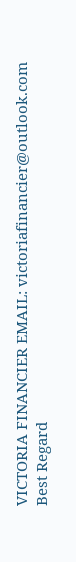VICTORIA FINANCIER EMAIL: victoriafinancier@outlook.com
Best Regard